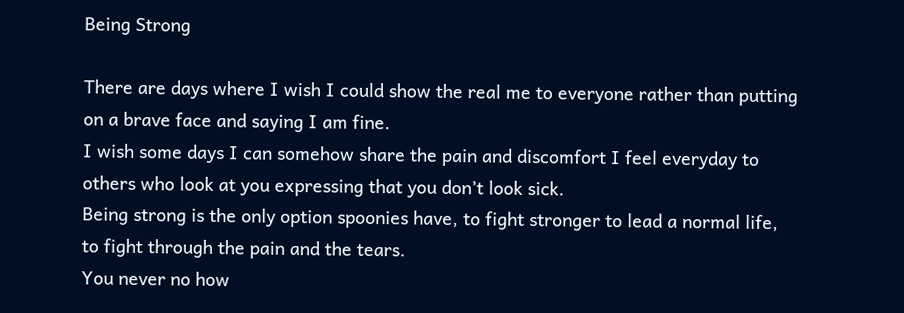Being Strong

There are days where I wish I could show the real me to everyone rather than putting on a brave face and saying I am fine.
I wish some days I can somehow share the pain and discomfort I feel everyday to others who look at you expressing that you don’t look sick.
Being strong is the only option spoonies have, to fight stronger to lead a normal life, to fight through the pain and the tears.
You never no how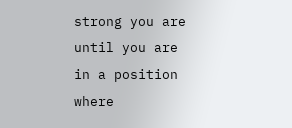strong you are until you are in a position where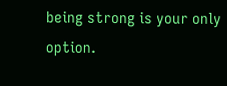being strong is your only option.